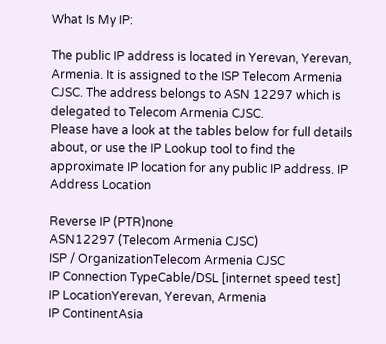What Is My IP:

The public IP address is located in Yerevan, Yerevan, Armenia. It is assigned to the ISP Telecom Armenia CJSC. The address belongs to ASN 12297 which is delegated to Telecom Armenia CJSC.
Please have a look at the tables below for full details about, or use the IP Lookup tool to find the approximate IP location for any public IP address. IP Address Location

Reverse IP (PTR)none
ASN12297 (Telecom Armenia CJSC)
ISP / OrganizationTelecom Armenia CJSC
IP Connection TypeCable/DSL [internet speed test]
IP LocationYerevan, Yerevan, Armenia
IP ContinentAsia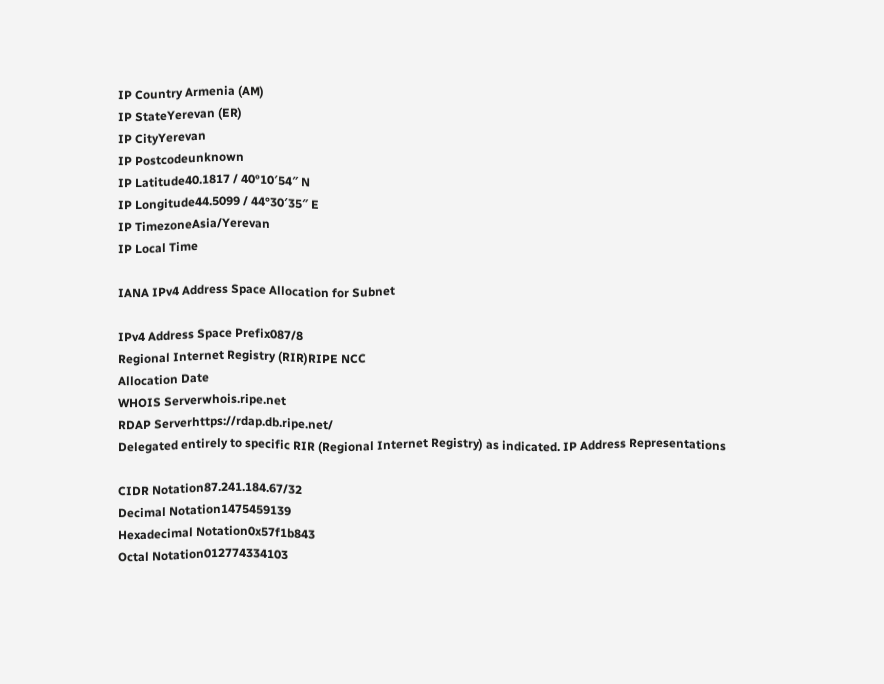IP Country Armenia (AM)
IP StateYerevan (ER)
IP CityYerevan
IP Postcodeunknown
IP Latitude40.1817 / 40°10′54″ N
IP Longitude44.5099 / 44°30′35″ E
IP TimezoneAsia/Yerevan
IP Local Time

IANA IPv4 Address Space Allocation for Subnet

IPv4 Address Space Prefix087/8
Regional Internet Registry (RIR)RIPE NCC
Allocation Date
WHOIS Serverwhois.ripe.net
RDAP Serverhttps://rdap.db.ripe.net/
Delegated entirely to specific RIR (Regional Internet Registry) as indicated. IP Address Representations

CIDR Notation87.241.184.67/32
Decimal Notation1475459139
Hexadecimal Notation0x57f1b843
Octal Notation012774334103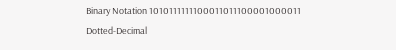Binary Notation 1010111111100011011100001000011
Dotted-Decimal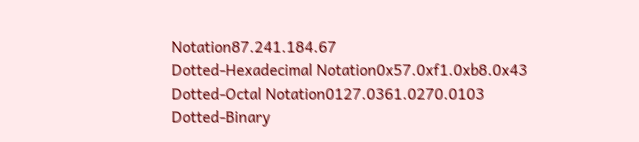Notation87.241.184.67
Dotted-Hexadecimal Notation0x57.0xf1.0xb8.0x43
Dotted-Octal Notation0127.0361.0270.0103
Dotted-Binary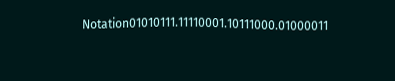Notation01010111.11110001.10111000.01000011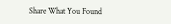Share What You Found